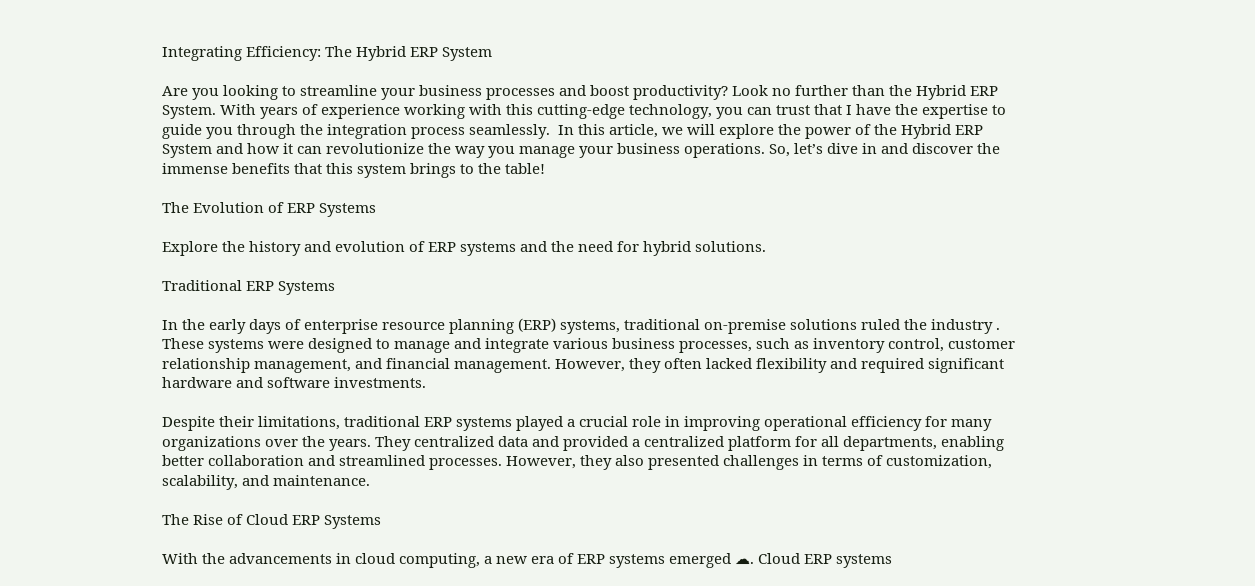Integrating Efficiency: The Hybrid ERP System

Are you looking to streamline your business processes and boost productivity? Look no further than the Hybrid ERP System. With years of experience working with this cutting-edge technology, you can trust that I have the expertise to guide you through the integration process seamlessly.  In this article, we will explore the power of the Hybrid ERP System and how it can revolutionize the way you manage your business operations. So, let’s dive in and discover the immense benefits that this system brings to the table!

The Evolution of ERP Systems

Explore the history and evolution of ERP systems and the need for hybrid solutions.

Traditional ERP Systems

In the early days of enterprise resource planning (ERP) systems, traditional on-premise solutions ruled the industry . These systems were designed to manage and integrate various business processes, such as inventory control, customer relationship management, and financial management. However, they often lacked flexibility and required significant hardware and software investments.

Despite their limitations, traditional ERP systems played a crucial role in improving operational efficiency for many organizations over the years. They centralized data and provided a centralized platform for all departments, enabling better collaboration and streamlined processes. However, they also presented challenges in terms of customization, scalability, and maintenance.

The Rise of Cloud ERP Systems

With the advancements in cloud computing, a new era of ERP systems emerged ☁. Cloud ERP systems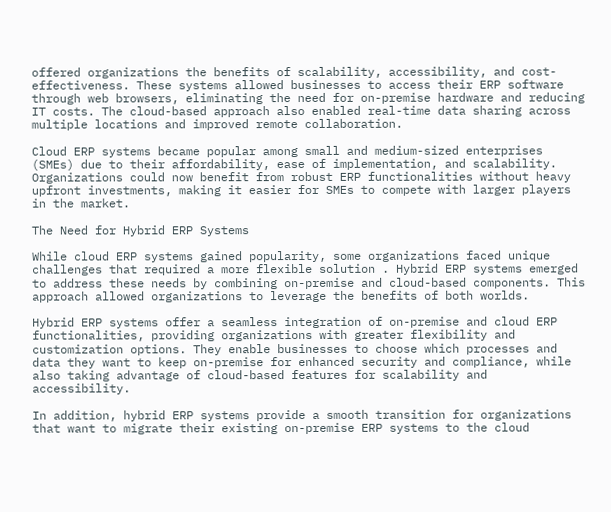offered organizations the benefits of scalability, accessibility, and cost-effectiveness. These systems allowed businesses to access their ERP software through web browsers, eliminating the need for on-premise hardware and reducing IT costs. The cloud-based approach also enabled real-time data sharing across multiple locations and improved remote collaboration.

Cloud ERP systems became popular among small and medium-sized enterprises (SMEs) due to their affordability, ease of implementation, and scalability. Organizations could now benefit from robust ERP functionalities without heavy upfront investments, making it easier for SMEs to compete with larger players in the market.

The Need for Hybrid ERP Systems

While cloud ERP systems gained popularity, some organizations faced unique challenges that required a more flexible solution . Hybrid ERP systems emerged to address these needs by combining on-premise and cloud-based components. This approach allowed organizations to leverage the benefits of both worlds.

Hybrid ERP systems offer a seamless integration of on-premise and cloud ERP functionalities, providing organizations with greater flexibility and customization options. They enable businesses to choose which processes and data they want to keep on-premise for enhanced security and compliance, while also taking advantage of cloud-based features for scalability and accessibility.

In addition, hybrid ERP systems provide a smooth transition for organizations that want to migrate their existing on-premise ERP systems to the cloud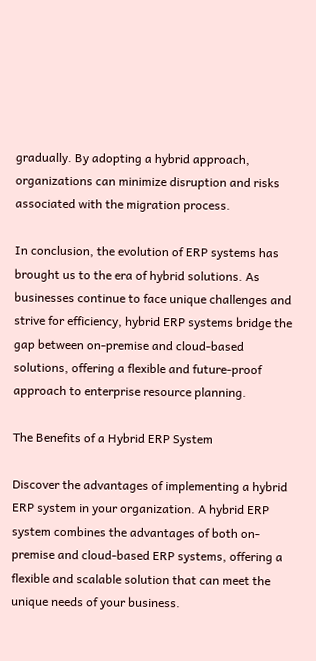gradually. By adopting a hybrid approach, organizations can minimize disruption and risks associated with the migration process.

In conclusion, the evolution of ERP systems has brought us to the era of hybrid solutions. As businesses continue to face unique challenges and strive for efficiency, hybrid ERP systems bridge the gap between on-premise and cloud-based solutions, offering a flexible and future-proof approach to enterprise resource planning.

The Benefits of a Hybrid ERP System

Discover the advantages of implementing a hybrid ERP system in your organization. A hybrid ERP system combines the advantages of both on-premise and cloud-based ERP systems, offering a flexible and scalable solution that can meet the unique needs of your business.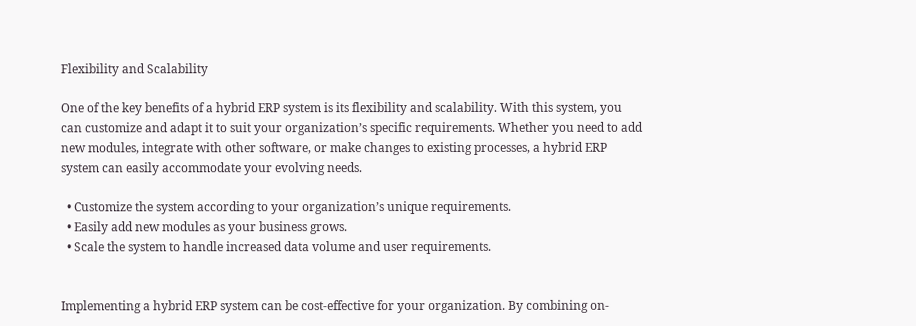Flexibility and Scalability

One of the key benefits of a hybrid ERP system is its flexibility and scalability. With this system, you can customize and adapt it to suit your organization’s specific requirements. Whether you need to add new modules, integrate with other software, or make changes to existing processes, a hybrid ERP system can easily accommodate your evolving needs.

  • Customize the system according to your organization’s unique requirements.
  • Easily add new modules as your business grows.
  • Scale the system to handle increased data volume and user requirements.


Implementing a hybrid ERP system can be cost-effective for your organization. By combining on-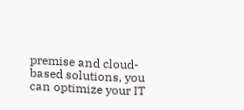premise and cloud-based solutions, you can optimize your IT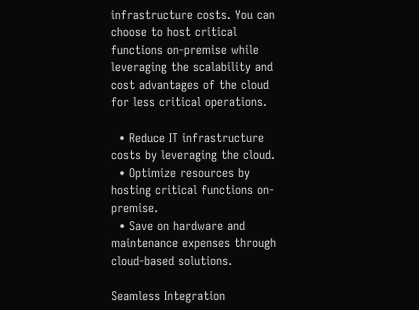infrastructure costs. You can choose to host critical functions on-premise while leveraging the scalability and cost advantages of the cloud for less critical operations.

  • Reduce IT infrastructure costs by leveraging the cloud.
  • Optimize resources by hosting critical functions on-premise.
  • Save on hardware and maintenance expenses through cloud-based solutions.

Seamless Integration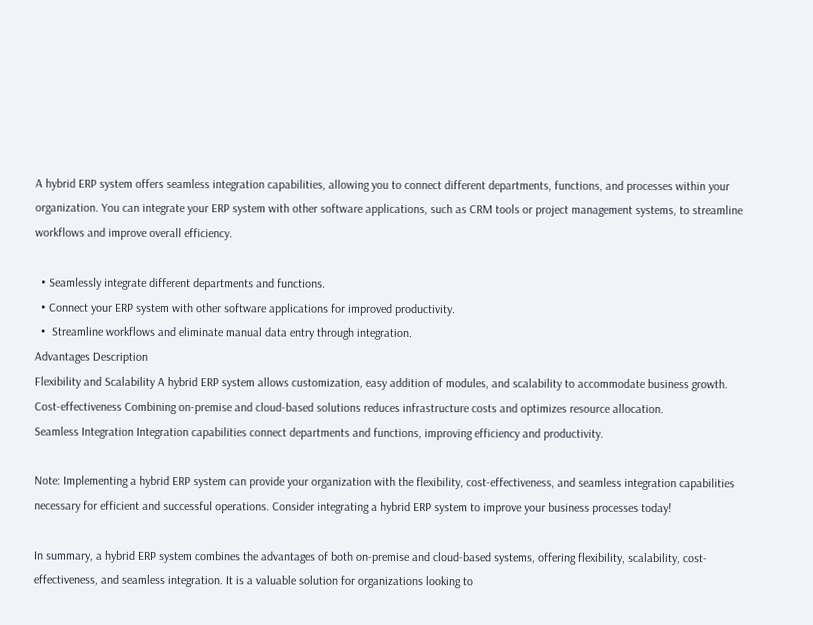A hybrid ERP system offers seamless integration capabilities, allowing you to connect different departments, functions, and processes within your organization. You can integrate your ERP system with other software applications, such as CRM tools or project management systems, to streamline workflows and improve overall efficiency.

  • Seamlessly integrate different departments and functions.
  • Connect your ERP system with other software applications for improved productivity.
  •  Streamline workflows and eliminate manual data entry through integration.
Advantages Description
Flexibility and Scalability A hybrid ERP system allows customization, easy addition of modules, and scalability to accommodate business growth.
Cost-effectiveness Combining on-premise and cloud-based solutions reduces infrastructure costs and optimizes resource allocation.
Seamless Integration Integration capabilities connect departments and functions, improving efficiency and productivity.

Note: Implementing a hybrid ERP system can provide your organization with the flexibility, cost-effectiveness, and seamless integration capabilities necessary for efficient and successful operations. Consider integrating a hybrid ERP system to improve your business processes today!

In summary, a hybrid ERP system combines the advantages of both on-premise and cloud-based systems, offering flexibility, scalability, cost-effectiveness, and seamless integration. It is a valuable solution for organizations looking to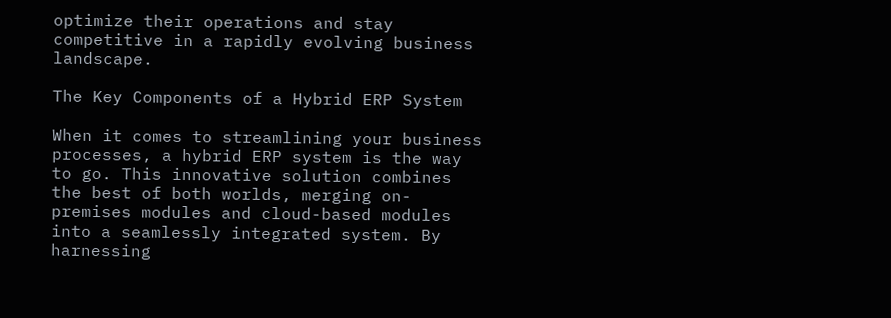optimize their operations and stay competitive in a rapidly evolving business landscape.

The Key Components of a Hybrid ERP System

When it comes to streamlining your business processes, a hybrid ERP system is the way to go. This innovative solution combines the best of both worlds, merging on-premises modules and cloud-based modules into a seamlessly integrated system. By harnessing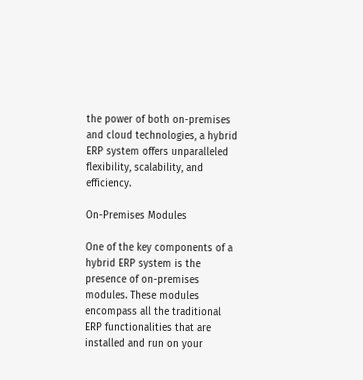the power of both on-premises and cloud technologies, a hybrid ERP system offers unparalleled flexibility, scalability, and efficiency.

On-Premises Modules

One of the key components of a hybrid ERP system is the presence of on-premises modules. These modules encompass all the traditional ERP functionalities that are installed and run on your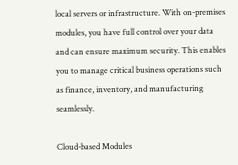local servers or infrastructure. With on-premises modules, you have full control over your data and can ensure maximum security. This enables you to manage critical business operations such as finance, inventory, and manufacturing seamlessly.

Cloud-based Modules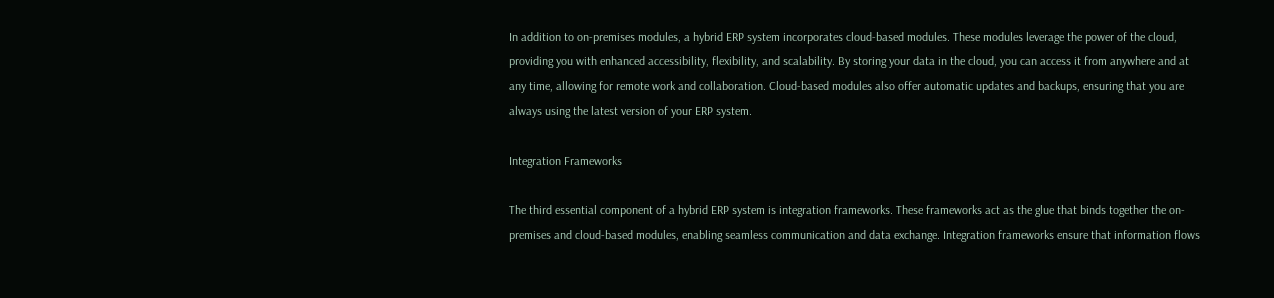In addition to on-premises modules, a hybrid ERP system incorporates cloud-based modules. These modules leverage the power of the cloud, providing you with enhanced accessibility, flexibility, and scalability. By storing your data in the cloud, you can access it from anywhere and at any time, allowing for remote work and collaboration. Cloud-based modules also offer automatic updates and backups, ensuring that you are always using the latest version of your ERP system.

Integration Frameworks

The third essential component of a hybrid ERP system is integration frameworks. These frameworks act as the glue that binds together the on-premises and cloud-based modules, enabling seamless communication and data exchange. Integration frameworks ensure that information flows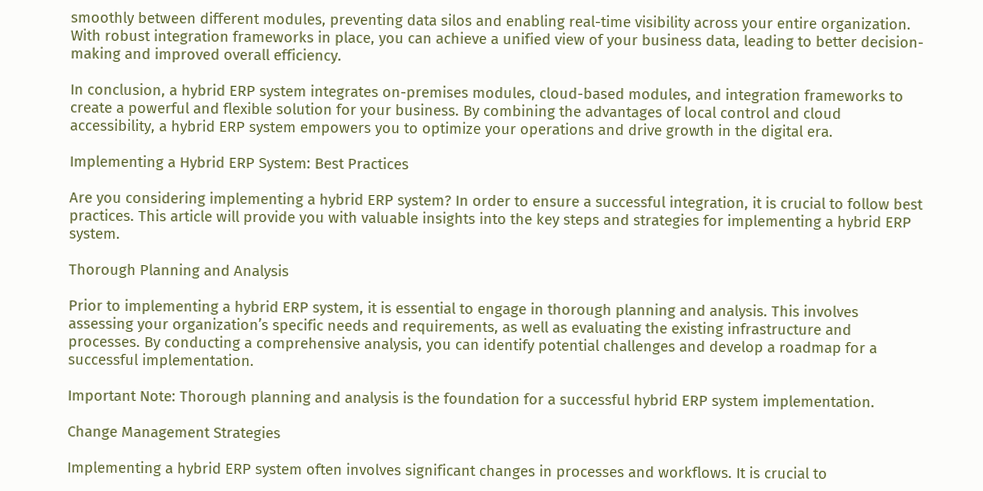smoothly between different modules, preventing data silos and enabling real-time visibility across your entire organization. With robust integration frameworks in place, you can achieve a unified view of your business data, leading to better decision-making and improved overall efficiency.

In conclusion, a hybrid ERP system integrates on-premises modules, cloud-based modules, and integration frameworks to create a powerful and flexible solution for your business. By combining the advantages of local control and cloud accessibility, a hybrid ERP system empowers you to optimize your operations and drive growth in the digital era.

Implementing a Hybrid ERP System: Best Practices

Are you considering implementing a hybrid ERP system? In order to ensure a successful integration, it is crucial to follow best practices. This article will provide you with valuable insights into the key steps and strategies for implementing a hybrid ERP system.

Thorough Planning and Analysis

Prior to implementing a hybrid ERP system, it is essential to engage in thorough planning and analysis. This involves assessing your organization’s specific needs and requirements, as well as evaluating the existing infrastructure and processes. By conducting a comprehensive analysis, you can identify potential challenges and develop a roadmap for a successful implementation.

Important Note: Thorough planning and analysis is the foundation for a successful hybrid ERP system implementation.

Change Management Strategies

Implementing a hybrid ERP system often involves significant changes in processes and workflows. It is crucial to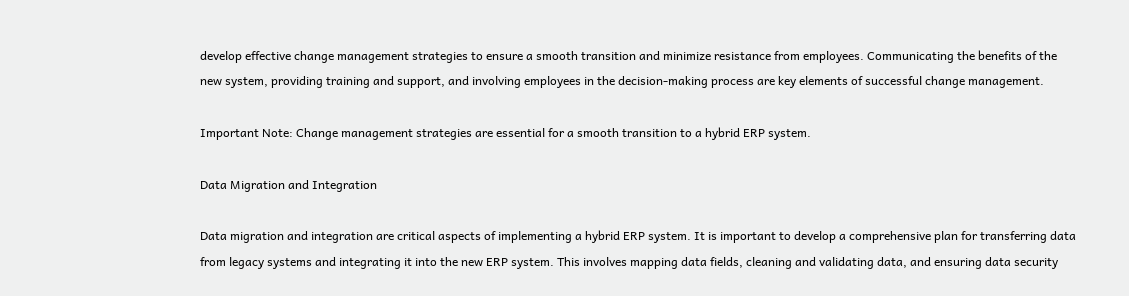develop effective change management strategies to ensure a smooth transition and minimize resistance from employees. Communicating the benefits of the new system, providing training and support, and involving employees in the decision-making process are key elements of successful change management.

Important Note: Change management strategies are essential for a smooth transition to a hybrid ERP system.

Data Migration and Integration

Data migration and integration are critical aspects of implementing a hybrid ERP system. It is important to develop a comprehensive plan for transferring data from legacy systems and integrating it into the new ERP system. This involves mapping data fields, cleaning and validating data, and ensuring data security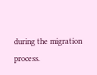during the migration process.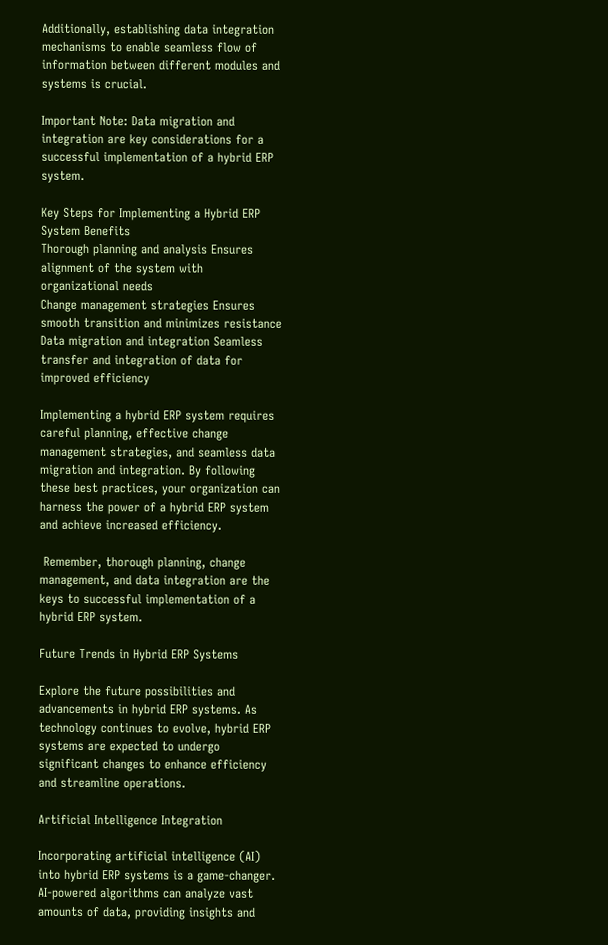Additionally, establishing data integration mechanisms to enable seamless flow of information between different modules and systems is crucial.

Important Note: Data migration and integration are key considerations for a successful implementation of a hybrid ERP system.

Key Steps for Implementing a Hybrid ERP System Benefits
Thorough planning and analysis Ensures alignment of the system with organizational needs
Change management strategies Ensures smooth transition and minimizes resistance
Data migration and integration Seamless transfer and integration of data for improved efficiency

Implementing a hybrid ERP system requires careful planning, effective change management strategies, and seamless data migration and integration. By following these best practices, your organization can harness the power of a hybrid ERP system and achieve increased efficiency.

 Remember, thorough planning, change management, and data integration are the keys to successful implementation of a hybrid ERP system.

Future Trends in Hybrid ERP Systems

Explore the future possibilities and advancements in hybrid ERP systems. As technology continues to evolve, hybrid ERP systems are expected to undergo significant changes to enhance efficiency and streamline operations.

Artificial Intelligence Integration

Incorporating artificial intelligence (AI) into hybrid ERP systems is a game-changer. AI-powered algorithms can analyze vast amounts of data, providing insights and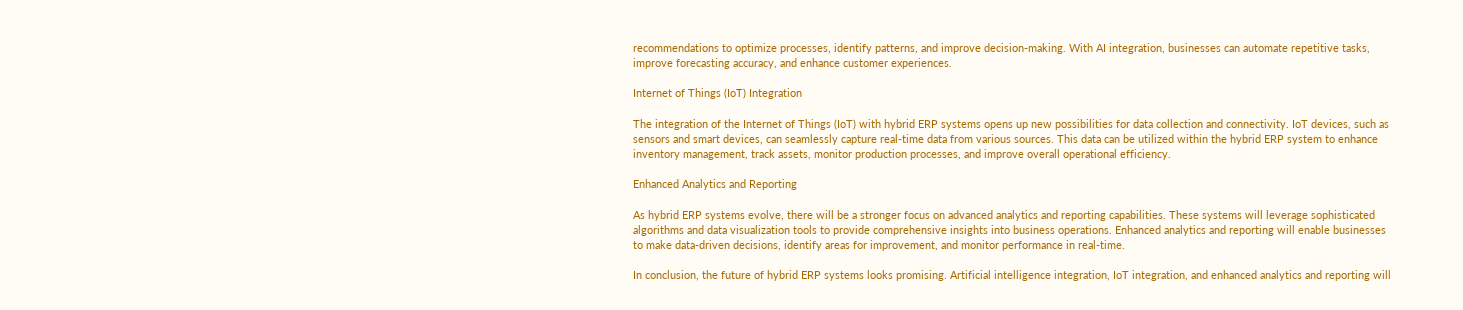recommendations to optimize processes, identify patterns, and improve decision-making. With AI integration, businesses can automate repetitive tasks, improve forecasting accuracy, and enhance customer experiences.

Internet of Things (IoT) Integration

The integration of the Internet of Things (IoT) with hybrid ERP systems opens up new possibilities for data collection and connectivity. IoT devices, such as sensors and smart devices, can seamlessly capture real-time data from various sources. This data can be utilized within the hybrid ERP system to enhance inventory management, track assets, monitor production processes, and improve overall operational efficiency.

Enhanced Analytics and Reporting

As hybrid ERP systems evolve, there will be a stronger focus on advanced analytics and reporting capabilities. These systems will leverage sophisticated algorithms and data visualization tools to provide comprehensive insights into business operations. Enhanced analytics and reporting will enable businesses to make data-driven decisions, identify areas for improvement, and monitor performance in real-time.

In conclusion, the future of hybrid ERP systems looks promising. Artificial intelligence integration, IoT integration, and enhanced analytics and reporting will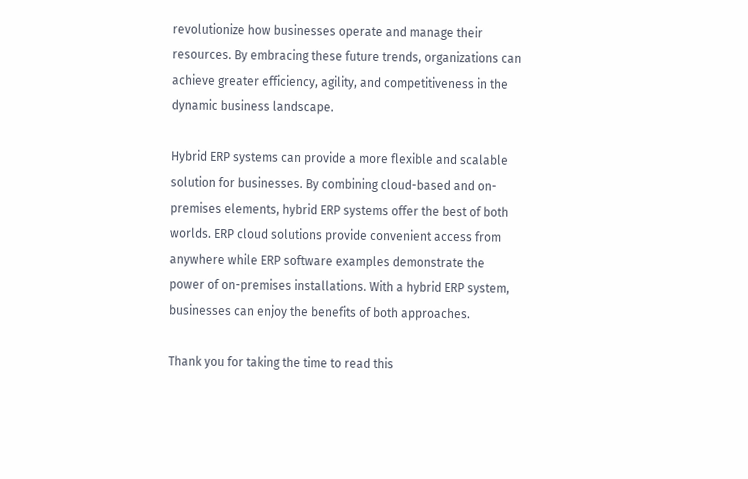revolutionize how businesses operate and manage their resources. By embracing these future trends, organizations can achieve greater efficiency, agility, and competitiveness in the dynamic business landscape.

Hybrid ERP systems can provide a more flexible and scalable solution for businesses. By combining cloud-based and on-premises elements, hybrid ERP systems offer the best of both worlds. ERP cloud solutions provide convenient access from anywhere while ERP software examples demonstrate the power of on-premises installations. With a hybrid ERP system, businesses can enjoy the benefits of both approaches.

Thank you for taking the time to read this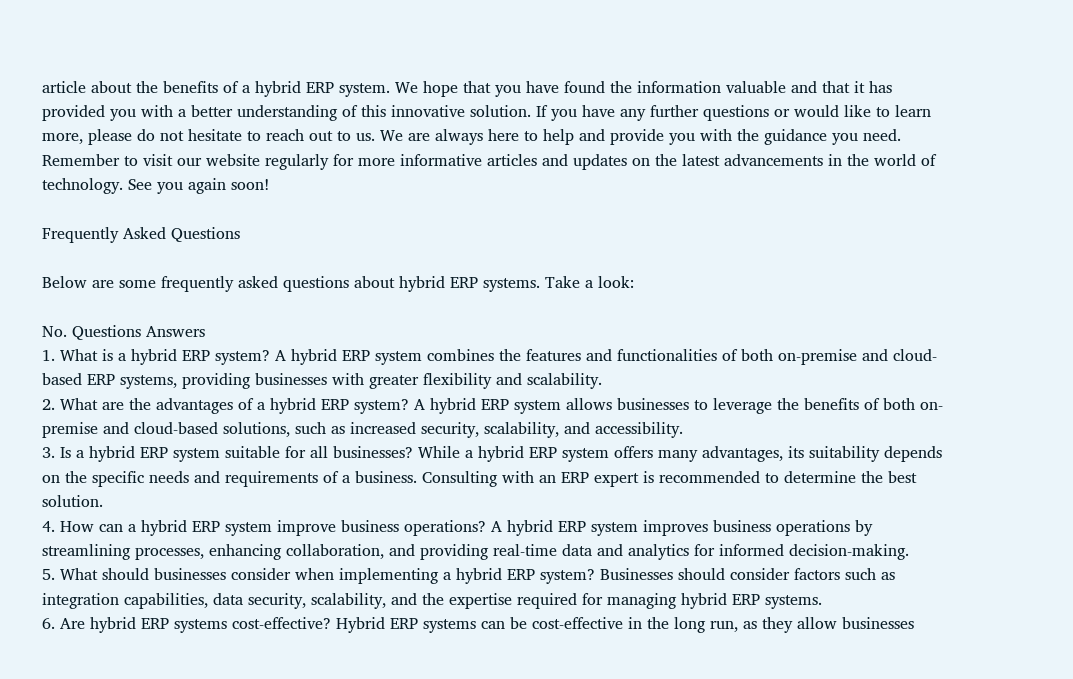article about the benefits of a hybrid ERP system. We hope that you have found the information valuable and that it has provided you with a better understanding of this innovative solution. If you have any further questions or would like to learn more, please do not hesitate to reach out to us. We are always here to help and provide you with the guidance you need. Remember to visit our website regularly for more informative articles and updates on the latest advancements in the world of technology. See you again soon!

Frequently Asked Questions

Below are some frequently asked questions about hybrid ERP systems. Take a look:

No. Questions Answers
1. What is a hybrid ERP system? A hybrid ERP system combines the features and functionalities of both on-premise and cloud-based ERP systems, providing businesses with greater flexibility and scalability.
2. What are the advantages of a hybrid ERP system? A hybrid ERP system allows businesses to leverage the benefits of both on-premise and cloud-based solutions, such as increased security, scalability, and accessibility.
3. Is a hybrid ERP system suitable for all businesses? While a hybrid ERP system offers many advantages, its suitability depends on the specific needs and requirements of a business. Consulting with an ERP expert is recommended to determine the best solution.
4. How can a hybrid ERP system improve business operations? A hybrid ERP system improves business operations by streamlining processes, enhancing collaboration, and providing real-time data and analytics for informed decision-making.
5. What should businesses consider when implementing a hybrid ERP system? Businesses should consider factors such as integration capabilities, data security, scalability, and the expertise required for managing hybrid ERP systems.
6. Are hybrid ERP systems cost-effective? Hybrid ERP systems can be cost-effective in the long run, as they allow businesses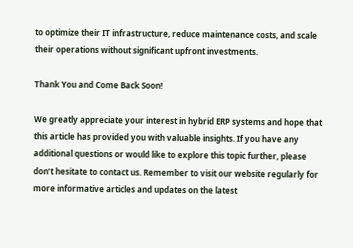to optimize their IT infrastructure, reduce maintenance costs, and scale their operations without significant upfront investments.

Thank You and Come Back Soon!

We greatly appreciate your interest in hybrid ERP systems and hope that this article has provided you with valuable insights. If you have any additional questions or would like to explore this topic further, please don’t hesitate to contact us. Remember to visit our website regularly for more informative articles and updates on the latest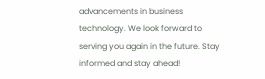advancements in business technology. We look forward to serving you again in the future. Stay informed and stay ahead!